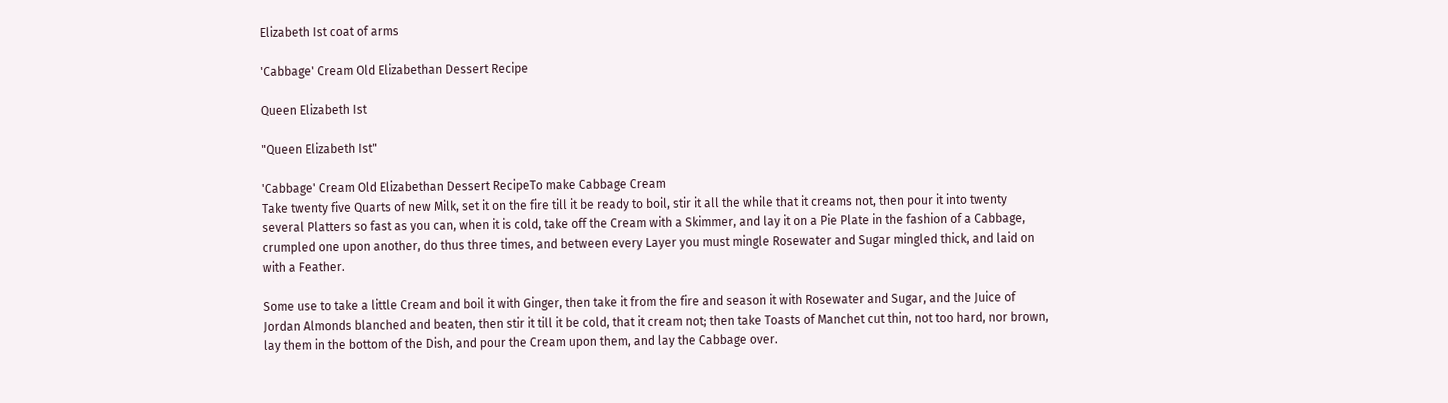Elizabeth Ist coat of arms

'Cabbage' Cream Old Elizabethan Dessert Recipe

Queen Elizabeth Ist

"Queen Elizabeth Ist"

'Cabbage' Cream Old Elizabethan Dessert RecipeTo make Cabbage Cream
Take twenty five Quarts of new Milk, set it on the fire till it be ready to boil, stir it all the while that it creams not, then pour it into twenty several Platters so fast as you can, when it is cold, take off the Cream with a Skimmer, and lay it on a Pie Plate in the fashion of a Cabbage, crumpled one upon another, do thus three times, and between every Layer you must mingle Rosewater and Sugar mingled thick, and laid on with a Feather.

Some use to take a little Cream and boil it with Ginger, then take it from the fire and season it with Rosewater and Sugar, and the Juice of Jordan Almonds blanched and beaten, then stir it till it be cold, that it cream not; then take Toasts of Manchet cut thin, not too hard, nor brown, lay them in the bottom of the Dish, and pour the Cream upon them, and lay the Cabbage over.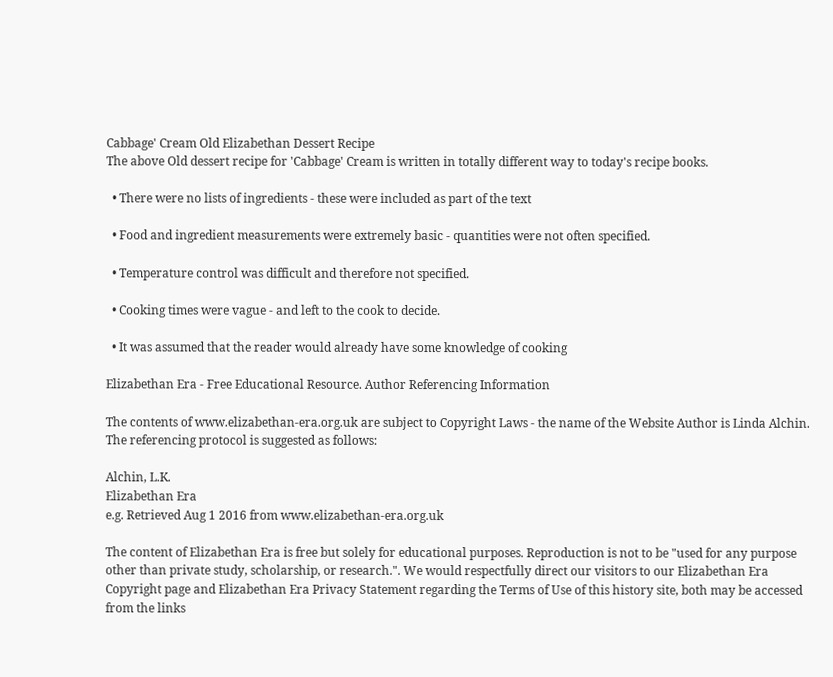Cabbage' Cream Old Elizabethan Dessert Recipe
The above Old dessert recipe for 'Cabbage' Cream is written in totally different way to today's recipe books.

  • There were no lists of ingredients - these were included as part of the text

  • Food and ingredient measurements were extremely basic - quantities were not often specified.

  • Temperature control was difficult and therefore not specified.

  • Cooking times were vague - and left to the cook to decide.

  • It was assumed that the reader would already have some knowledge of cooking

Elizabethan Era - Free Educational Resource. Author Referencing Information

The contents of www.elizabethan-era.org.uk are subject to Copyright Laws - the name of the Website Author is Linda Alchin. The referencing protocol is suggested as follows:

Alchin, L.K.
Elizabethan Era
e.g. Retrieved Aug 1 2016 from www.elizabethan-era.org.uk

The content of Elizabethan Era is free but solely for educational purposes. Reproduction is not to be "used for any purpose other than private study, scholarship, or research.". We would respectfully direct our visitors to our Elizabethan Era Copyright page and Elizabethan Era Privacy Statement regarding the Terms of Use of this history site, both may be accessed from the links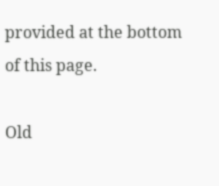provided at the bottom of this page.

Old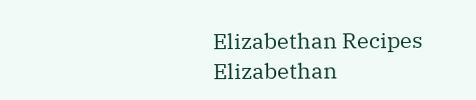Elizabethan Recipes
Elizabethan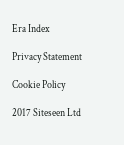Era Index

Privacy Statement

Cookie Policy

2017 Siteseen Ltd